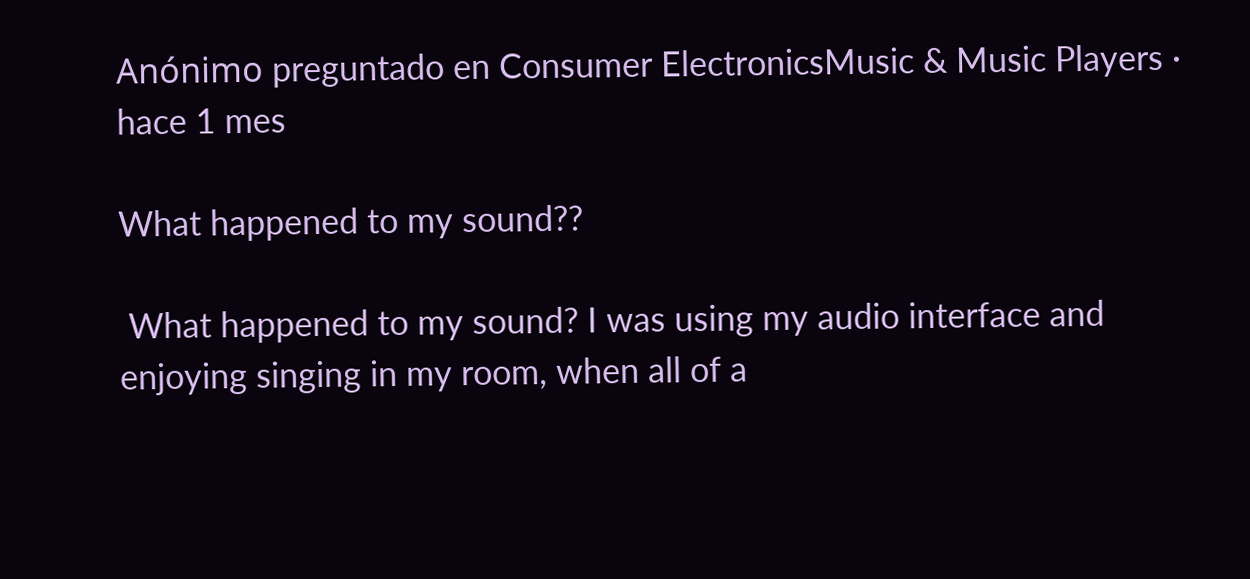Anónimo preguntado en Consumer ElectronicsMusic & Music Players · hace 1 mes

What happened to my sound??

 What happened to my sound? I was using my audio interface and enjoying singing in my room, when all of a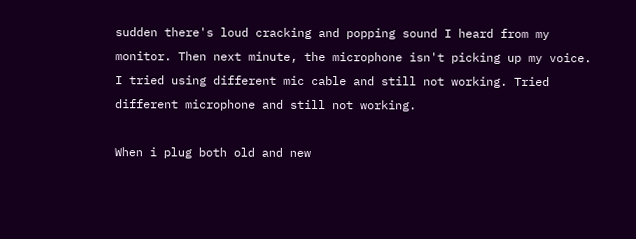sudden there's loud cracking and popping sound I heard from my monitor. Then next minute, the microphone isn't picking up my voice. I tried using different mic cable and still not working. Tried different microphone and still not working.

When i plug both old and new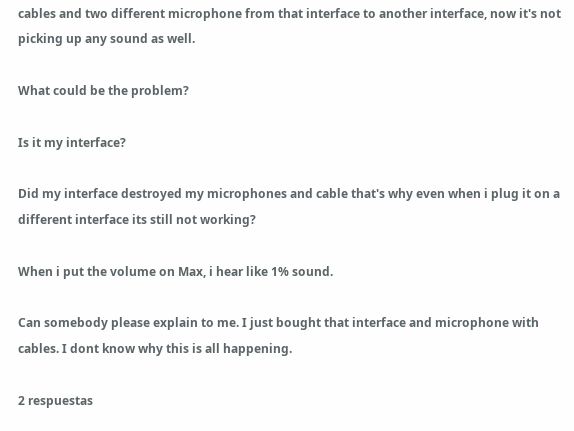cables and two different microphone from that interface to another interface, now it's not picking up any sound as well.

What could be the problem?

Is it my interface?

Did my interface destroyed my microphones and cable that's why even when i plug it on a different interface its still not working?

When i put the volume on Max, i hear like 1% sound.

Can somebody please explain to me. I just bought that interface and microphone with cables. I dont know why this is all happening.

2 respuestas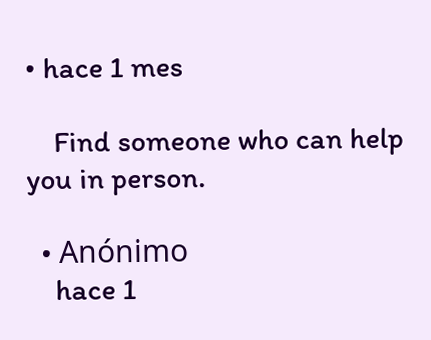• hace 1 mes

    Find someone who can help you in person.

  • Anónimo
    hace 1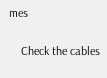mes

    Check the cables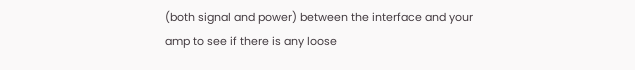(both signal and power) between the interface and your amp to see if there is any loose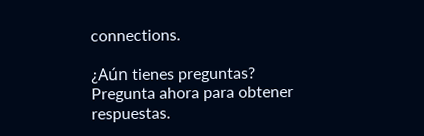connections.

¿Aún tienes preguntas? Pregunta ahora para obtener respuestas.